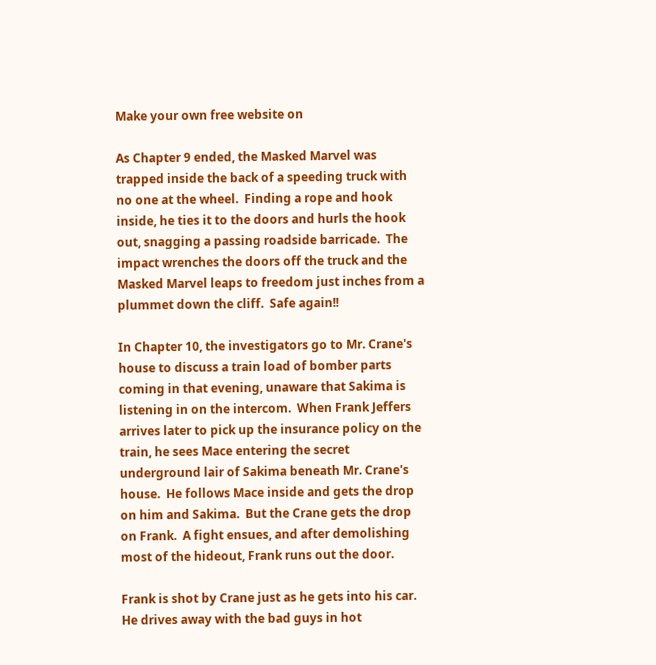Make your own free website on

As Chapter 9 ended, the Masked Marvel was trapped inside the back of a speeding truck with no one at the wheel.  Finding a rope and hook inside, he ties it to the doors and hurls the hook out, snagging a passing roadside barricade.  The impact wrenches the doors off the truck and the Masked Marvel leaps to freedom just inches from a plummet down the cliff.  Safe again!!

In Chapter 10, the investigators go to Mr. Crane's house to discuss a train load of bomber parts coming in that evening, unaware that Sakima is listening in on the intercom.  When Frank Jeffers arrives later to pick up the insurance policy on the train, he sees Mace entering the secret underground lair of Sakima beneath Mr. Crane's house.  He follows Mace inside and gets the drop on him and Sakima.  But the Crane gets the drop on Frank.  A fight ensues, and after demolishing most of the hideout, Frank runs out the door.

Frank is shot by Crane just as he gets into his car.  He drives away with the bad guys in hot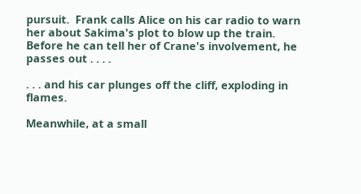pursuit.  Frank calls Alice on his car radio to warn her about Sakima's plot to blow up the train.  Before he can tell her of Crane's involvement, he passes out . . . .

. . . and his car plunges off the cliff, exploding in flames.

Meanwhile, at a small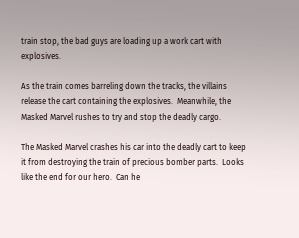train stop, the bad guys are loading up a work cart with explosives.

As the train comes barreling down the tracks, the villains release the cart containing the explosives.  Meanwhile, the Masked Marvel rushes to try and stop the deadly cargo.

The Masked Marvel crashes his car into the deadly cart to keep it from destroying the train of precious bomber parts.  Looks like the end for our hero.  Can he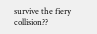survive the fiery collision??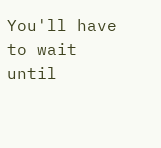You'll have to wait until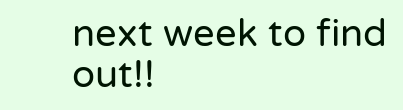next week to find out!!